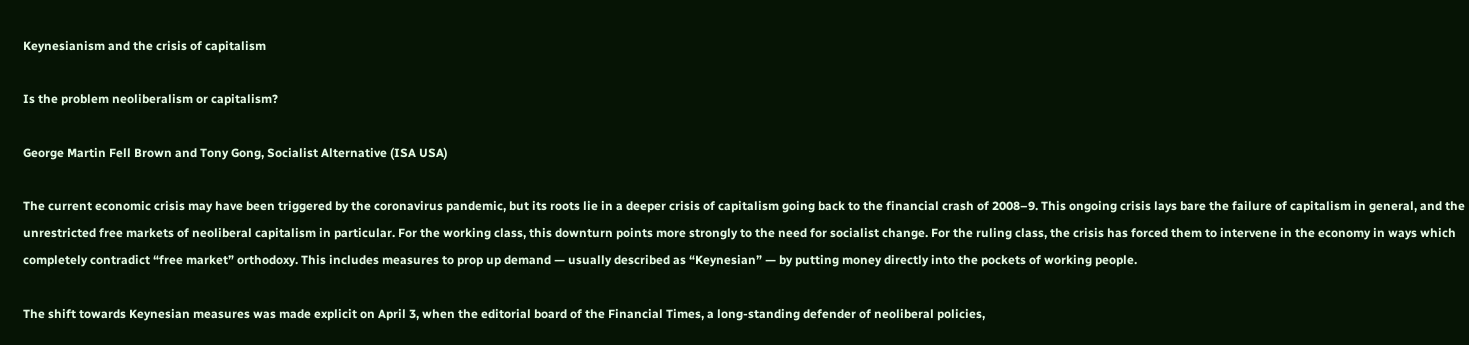Keynesianism and the crisis of capitalism

Is the problem neoliberalism or capitalism?

George Martin Fell Brown and Tony Gong, Socialist Alternative (ISA USA)

The current economic crisis may have been triggered by the coronavirus pandemic, but its roots lie in a deeper crisis of capitalism going back to the financial crash of 2008–9. This ongoing crisis lays bare the failure of capitalism in general, and the unrestricted free markets of neoliberal capitalism in particular. For the working class, this downturn points more strongly to the need for socialist change. For the ruling class, the crisis has forced them to intervene in the economy in ways which completely contradict “free market” orthodoxy. This includes measures to prop up demand — usually described as “Keynesian” — by putting money directly into the pockets of working people.

The shift towards Keynesian measures was made explicit on April 3, when the editorial board of the Financial Times, a long-standing defender of neoliberal policies,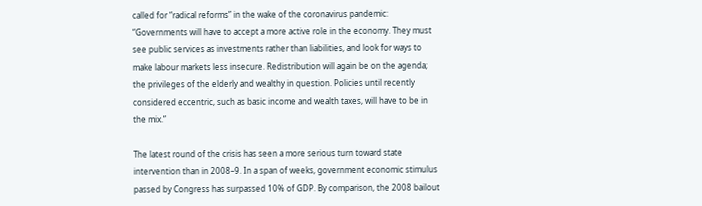called for “radical reforms” in the wake of the coronavirus pandemic: “Governments will have to accept a more active role in the economy. They must see public services as investments rather than liabilities, and look for ways to make labour markets less insecure. Redistribution will again be on the agenda; the privileges of the elderly and wealthy in question. Policies until recently considered eccentric, such as basic income and wealth taxes, will have to be in the mix.”

The latest round of the crisis has seen a more serious turn toward state intervention than in 2008–9. In a span of weeks, government economic stimulus passed by Congress has surpassed 10% of GDP. By comparison, the 2008 bailout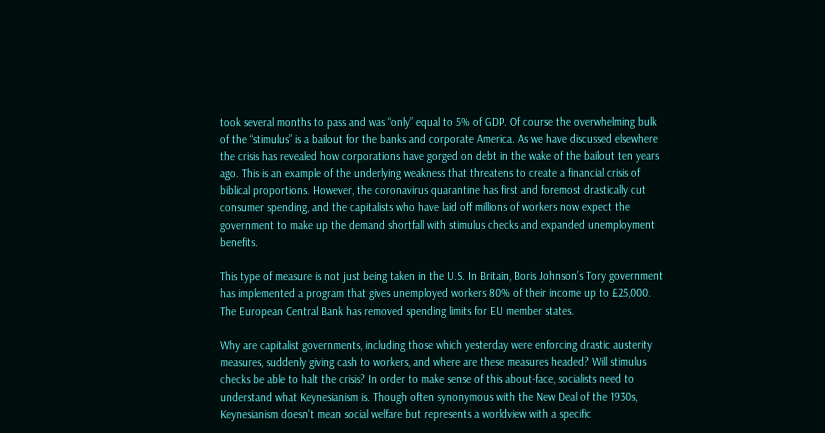took several months to pass and was “only” equal to 5% of GDP. Of course the overwhelming bulk of the “stimulus” is a bailout for the banks and corporate America. As we have discussed elsewhere the crisis has revealed how corporations have gorged on debt in the wake of the bailout ten years ago. This is an example of the underlying weakness that threatens to create a financial crisis of biblical proportions. However, the coronavirus quarantine has first and foremost drastically cut consumer spending, and the capitalists who have laid off millions of workers now expect the government to make up the demand shortfall with stimulus checks and expanded unemployment benefits.

This type of measure is not just being taken in the U.S. In Britain, Boris Johnson’s Tory government has implemented a program that gives unemployed workers 80% of their income up to £25,000. The European Central Bank has removed spending limits for EU member states.

Why are capitalist governments, including those which yesterday were enforcing drastic austerity measures, suddenly giving cash to workers, and where are these measures headed? Will stimulus checks be able to halt the crisis? In order to make sense of this about-face, socialists need to understand what Keynesianism is. Though often synonymous with the New Deal of the 1930s, Keynesianism doesn’t mean social welfare but represents a worldview with a specific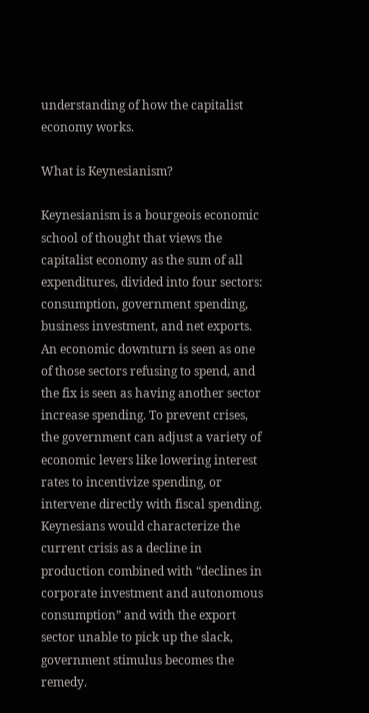understanding of how the capitalist economy works.

What is Keynesianism?

Keynesianism is a bourgeois economic school of thought that views the capitalist economy as the sum of all expenditures, divided into four sectors: consumption, government spending, business investment, and net exports. An economic downturn is seen as one of those sectors refusing to spend, and the fix is seen as having another sector increase spending. To prevent crises, the government can adjust a variety of economic levers like lowering interest rates to incentivize spending, or intervene directly with fiscal spending. Keynesians would characterize the current crisis as a decline in production combined with “declines in corporate investment and autonomous consumption” and with the export sector unable to pick up the slack, government stimulus becomes the remedy.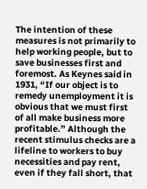The intention of these measures is not primarily to help working people, but to save businesses first and foremost. As Keynes said in 1931, “If our object is to remedy unemployment it is obvious that we must first of all make business more profitable.” Although the recent stimulus checks are a lifeline to workers to buy necessities and pay rent, even if they fall short, that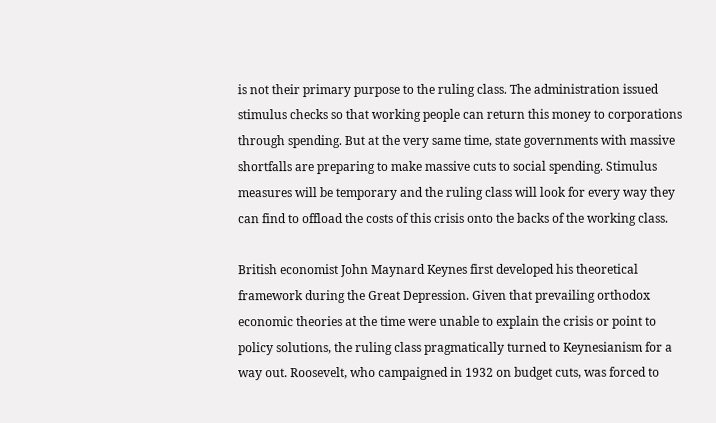is not their primary purpose to the ruling class. The administration issued stimulus checks so that working people can return this money to corporations through spending. But at the very same time, state governments with massive shortfalls are preparing to make massive cuts to social spending. Stimulus measures will be temporary and the ruling class will look for every way they can find to offload the costs of this crisis onto the backs of the working class.

British economist John Maynard Keynes first developed his theoretical framework during the Great Depression. Given that prevailing orthodox economic theories at the time were unable to explain the crisis or point to policy solutions, the ruling class pragmatically turned to Keynesianism for a way out. Roosevelt, who campaigned in 1932 on budget cuts, was forced to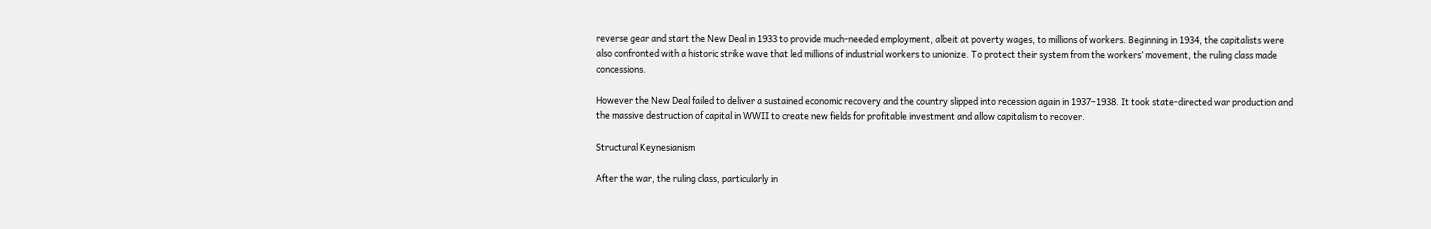reverse gear and start the New Deal in 1933 to provide much-needed employment, albeit at poverty wages, to millions of workers. Beginning in 1934, the capitalists were also confronted with a historic strike wave that led millions of industrial workers to unionize. To protect their system from the workers’ movement, the ruling class made concessions.

However the New Deal failed to deliver a sustained economic recovery and the country slipped into recession again in 1937–1938. It took state-directed war production and the massive destruction of capital in WWII to create new fields for profitable investment and allow capitalism to recover.

Structural Keynesianism

After the war, the ruling class, particularly in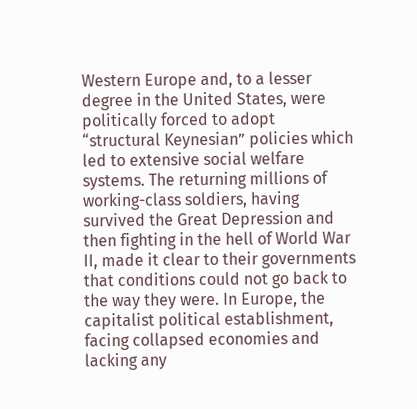Western Europe and, to a lesser degree in the United States, were politically forced to adopt “structural Keynesian” policies which led to extensive social welfare systems. The returning millions of working-class soldiers, having survived the Great Depression and then fighting in the hell of World War II, made it clear to their governments that conditions could not go back to the way they were. In Europe, the capitalist political establishment, facing collapsed economies and lacking any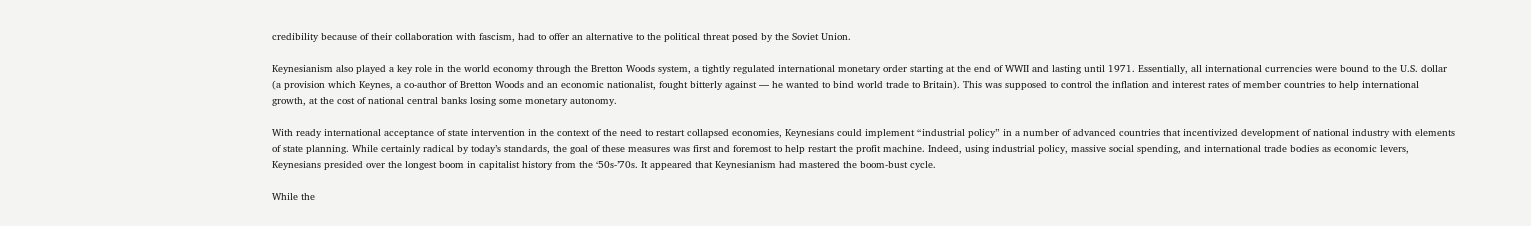credibility because of their collaboration with fascism, had to offer an alternative to the political threat posed by the Soviet Union.

Keynesianism also played a key role in the world economy through the Bretton Woods system, a tightly regulated international monetary order starting at the end of WWII and lasting until 1971. Essentially, all international currencies were bound to the U.S. dollar (a provision which Keynes, a co-author of Bretton Woods and an economic nationalist, fought bitterly against — he wanted to bind world trade to Britain). This was supposed to control the inflation and interest rates of member countries to help international growth, at the cost of national central banks losing some monetary autonomy.

With ready international acceptance of state intervention in the context of the need to restart collapsed economies, Keynesians could implement “industrial policy” in a number of advanced countries that incentivized development of national industry with elements of state planning. While certainly radical by today’s standards, the goal of these measures was first and foremost to help restart the profit machine. Indeed, using industrial policy, massive social spending, and international trade bodies as economic levers, Keynesians presided over the longest boom in capitalist history from the ‘50s-’70s. It appeared that Keynesianism had mastered the boom-bust cycle.

While the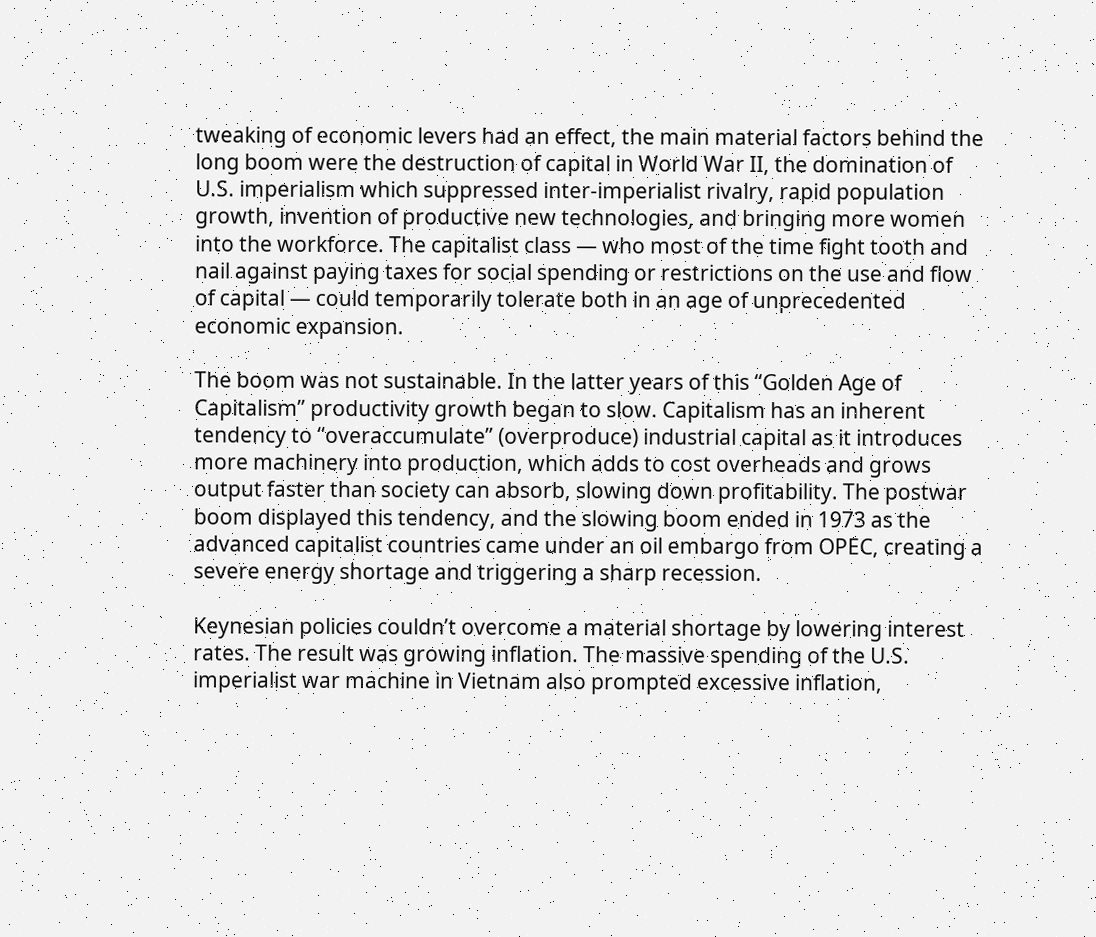tweaking of economic levers had an effect, the main material factors behind the long boom were the destruction of capital in World War II, the domination of U.S. imperialism which suppressed inter-imperialist rivalry, rapid population growth, invention of productive new technologies, and bringing more women into the workforce. The capitalist class — who most of the time fight tooth and nail against paying taxes for social spending or restrictions on the use and flow of capital — could temporarily tolerate both in an age of unprecedented economic expansion.

The boom was not sustainable. In the latter years of this “Golden Age of Capitalism” productivity growth began to slow. Capitalism has an inherent tendency to “overaccumulate” (overproduce) industrial capital as it introduces more machinery into production, which adds to cost overheads and grows output faster than society can absorb, slowing down profitability. The postwar boom displayed this tendency, and the slowing boom ended in 1973 as the advanced capitalist countries came under an oil embargo from OPEC, creating a severe energy shortage and triggering a sharp recession.

Keynesian policies couldn’t overcome a material shortage by lowering interest rates. The result was growing inflation. The massive spending of the U.S. imperialist war machine in Vietnam also prompted excessive inflation,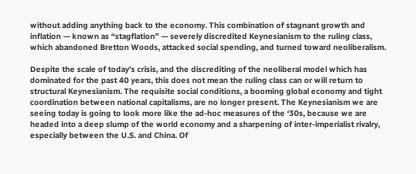without adding anything back to the economy. This combination of stagnant growth and inflation — known as “stagflation” — severely discredited Keynesianism to the ruling class, which abandoned Bretton Woods, attacked social spending, and turned toward neoliberalism.

Despite the scale of today’s crisis, and the discrediting of the neoliberal model which has dominated for the past 40 years, this does not mean the ruling class can or will return to structural Keynesianism. The requisite social conditions, a booming global economy and tight coordination between national capitalisms, are no longer present. The Keynesianism we are seeing today is going to look more like the ad-hoc measures of the ‘30s, because we are headed into a deep slump of the world economy and a sharpening of inter-imperialist rivalry, especially between the U.S. and China. Of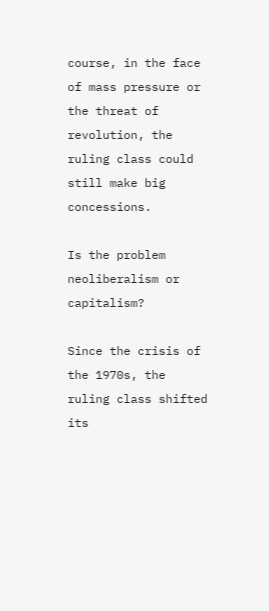course, in the face of mass pressure or the threat of revolution, the ruling class could still make big concessions.

Is the problem neoliberalism or capitalism?

Since the crisis of the 1970s, the ruling class shifted its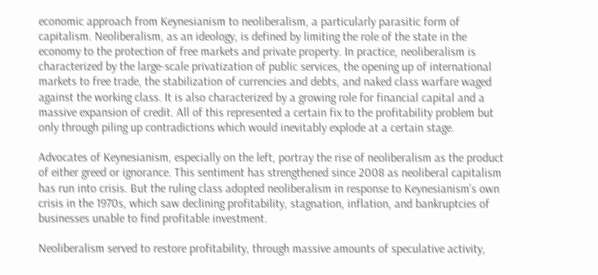economic approach from Keynesianism to neoliberalism, a particularly parasitic form of capitalism. Neoliberalism, as an ideology, is defined by limiting the role of the state in the economy to the protection of free markets and private property. In practice, neoliberalism is characterized by the large-scale privatization of public services, the opening up of international markets to free trade, the stabilization of currencies and debts, and naked class warfare waged against the working class. It is also characterized by a growing role for financial capital and a massive expansion of credit. All of this represented a certain fix to the profitability problem but only through piling up contradictions which would inevitably explode at a certain stage.

Advocates of Keynesianism, especially on the left, portray the rise of neoliberalism as the product of either greed or ignorance. This sentiment has strengthened since 2008 as neoliberal capitalism has run into crisis. But the ruling class adopted neoliberalism in response to Keynesianism’s own crisis in the 1970s, which saw declining profitability, stagnation, inflation, and bankruptcies of businesses unable to find profitable investment.

Neoliberalism served to restore profitability, through massive amounts of speculative activity,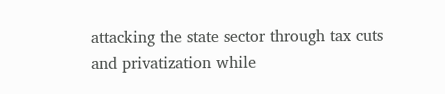attacking the state sector through tax cuts and privatization while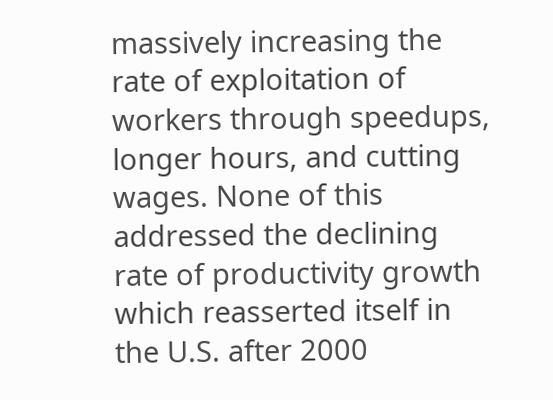massively increasing the rate of exploitation of workers through speedups, longer hours, and cutting wages. None of this addressed the declining rate of productivity growth which reasserted itself in the U.S. after 2000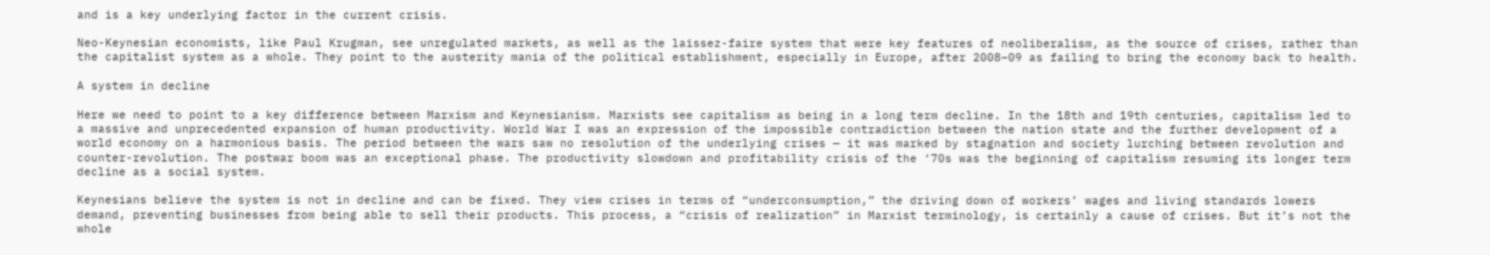and is a key underlying factor in the current crisis.

Neo-Keynesian economists, like Paul Krugman, see unregulated markets, as well as the laissez-faire system that were key features of neoliberalism, as the source of crises, rather than the capitalist system as a whole. They point to the austerity mania of the political establishment, especially in Europe, after 2008–09 as failing to bring the economy back to health.

A system in decline

Here we need to point to a key difference between Marxism and Keynesianism. Marxists see capitalism as being in a long term decline. In the 18th and 19th centuries, capitalism led to a massive and unprecedented expansion of human productivity. World War I was an expression of the impossible contradiction between the nation state and the further development of a world economy on a harmonious basis. The period between the wars saw no resolution of the underlying crises — it was marked by stagnation and society lurching between revolution and counter-revolution. The postwar boom was an exceptional phase. The productivity slowdown and profitability crisis of the ‘70s was the beginning of capitalism resuming its longer term decline as a social system.

Keynesians believe the system is not in decline and can be fixed. They view crises in terms of “underconsumption,” the driving down of workers’ wages and living standards lowers demand, preventing businesses from being able to sell their products. This process, a “crisis of realization” in Marxist terminology, is certainly a cause of crises. But it’s not the whole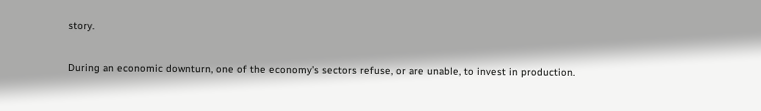story.

During an economic downturn, one of the economy’s sectors refuse, or are unable, to invest in production.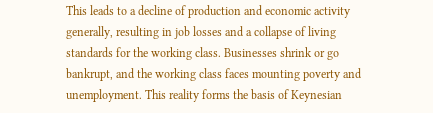This leads to a decline of production and economic activity generally, resulting in job losses and a collapse of living standards for the working class. Businesses shrink or go bankrupt, and the working class faces mounting poverty and unemployment. This reality forms the basis of Keynesian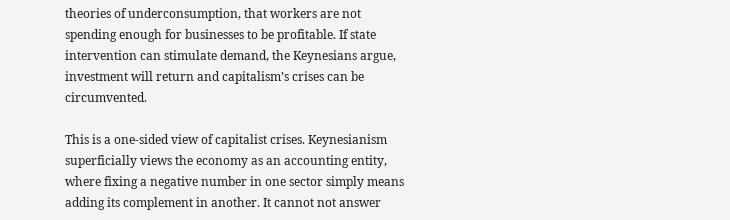theories of underconsumption, that workers are not spending enough for businesses to be profitable. If state intervention can stimulate demand, the Keynesians argue, investment will return and capitalism’s crises can be circumvented.

This is a one-sided view of capitalist crises. Keynesianism superficially views the economy as an accounting entity, where fixing a negative number in one sector simply means adding its complement in another. It cannot not answer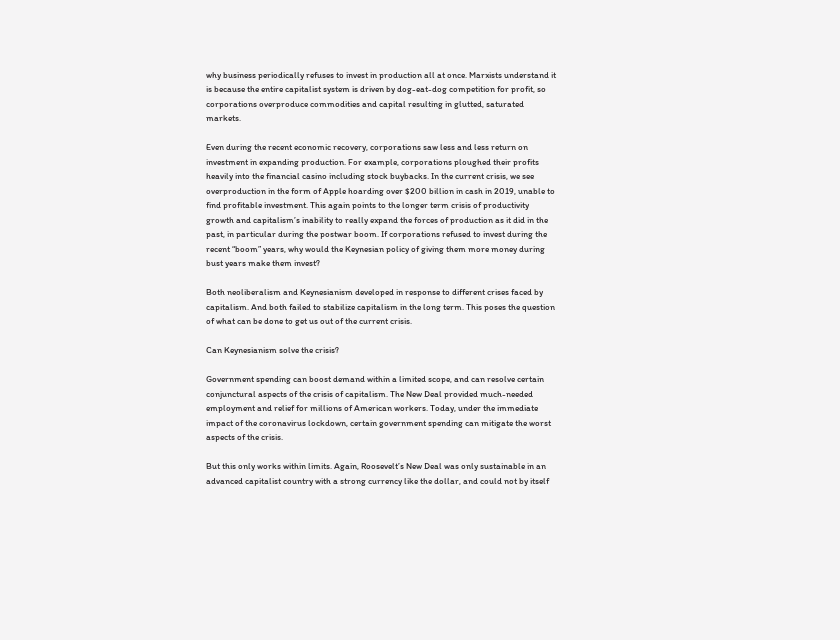why business periodically refuses to invest in production all at once. Marxists understand it is because the entire capitalist system is driven by dog-eat-dog competition for profit, so corporations overproduce commodities and capital resulting in glutted, saturated markets.

Even during the recent economic recovery, corporations saw less and less return on investment in expanding production. For example, corporations ploughed their profits heavily into the financial casino including stock buybacks. In the current crisis, we see overproduction in the form of Apple hoarding over $200 billion in cash in 2019, unable to find profitable investment. This again points to the longer term crisis of productivity growth and capitalism’s inability to really expand the forces of production as it did in the past, in particular during the postwar boom. If corporations refused to invest during the recent “boom” years, why would the Keynesian policy of giving them more money during bust years make them invest?

Both neoliberalism and Keynesianism developed in response to different crises faced by capitalism. And both failed to stabilize capitalism in the long term. This poses the question of what can be done to get us out of the current crisis.

Can Keynesianism solve the crisis?

Government spending can boost demand within a limited scope, and can resolve certain conjunctural aspects of the crisis of capitalism. The New Deal provided much-needed employment and relief for millions of American workers. Today, under the immediate impact of the coronavirus lockdown, certain government spending can mitigate the worst aspects of the crisis.

But this only works within limits. Again, Roosevelt’s New Deal was only sustainable in an advanced capitalist country with a strong currency like the dollar, and could not by itself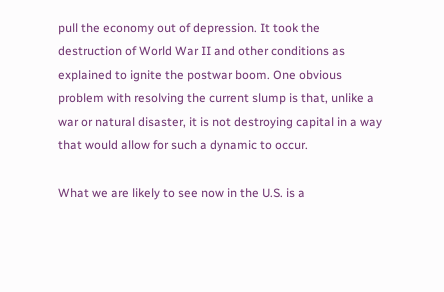pull the economy out of depression. It took the destruction of World War II and other conditions as explained to ignite the postwar boom. One obvious problem with resolving the current slump is that, unlike a war or natural disaster, it is not destroying capital in a way that would allow for such a dynamic to occur.

What we are likely to see now in the U.S. is a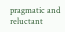pragmatic and reluctant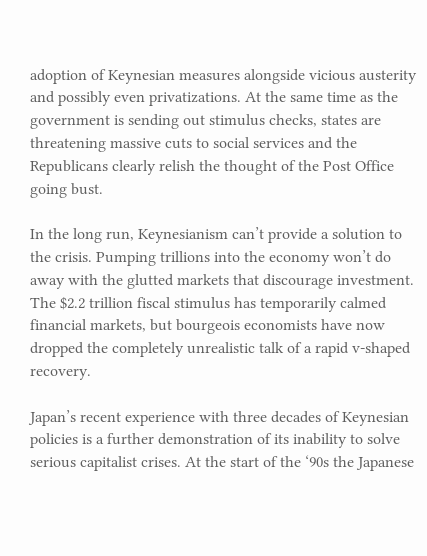adoption of Keynesian measures alongside vicious austerity and possibly even privatizations. At the same time as the government is sending out stimulus checks, states are threatening massive cuts to social services and the Republicans clearly relish the thought of the Post Office going bust.

In the long run, Keynesianism can’t provide a solution to the crisis. Pumping trillions into the economy won’t do away with the glutted markets that discourage investment. The $2.2 trillion fiscal stimulus has temporarily calmed financial markets, but bourgeois economists have now dropped the completely unrealistic talk of a rapid v-shaped recovery.

Japan’s recent experience with three decades of Keynesian policies is a further demonstration of its inability to solve serious capitalist crises. At the start of the ‘90s the Japanese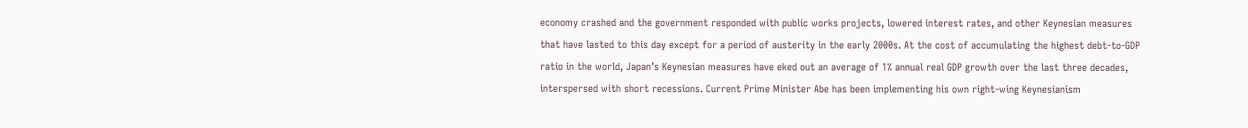economy crashed and the government responded with public works projects, lowered interest rates, and other Keynesian measures that have lasted to this day except for a period of austerity in the early 2000s. At the cost of accumulating the highest debt-to-GDP ratio in the world, Japan’s Keynesian measures have eked out an average of 1% annual real GDP growth over the last three decades, interspersed with short recessions. Current Prime Minister Abe has been implementing his own right-wing Keynesianism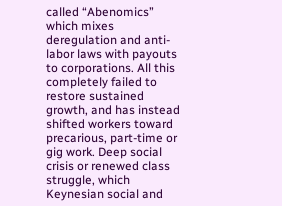called “Abenomics” which mixes deregulation and anti-labor laws with payouts to corporations. All this completely failed to restore sustained growth, and has instead shifted workers toward precarious, part-time or gig work. Deep social crisis or renewed class struggle, which Keynesian social and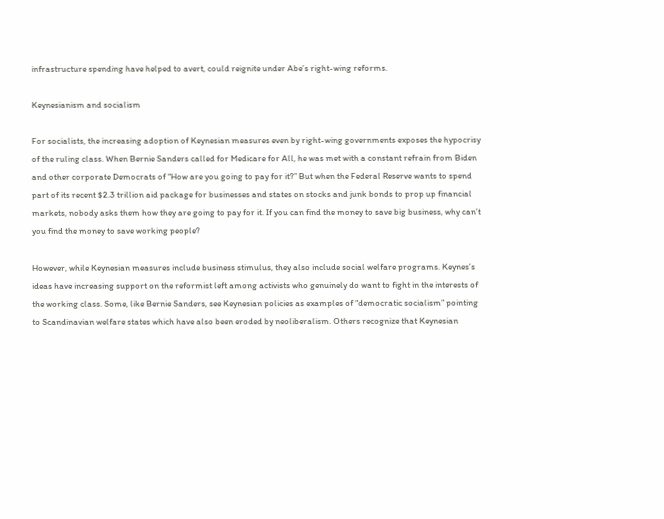infrastructure spending have helped to avert, could reignite under Abe’s right-wing reforms.

Keynesianism and socialism

For socialists, the increasing adoption of Keynesian measures even by right-wing governments exposes the hypocrisy of the ruling class. When Bernie Sanders called for Medicare for All, he was met with a constant refrain from Biden and other corporate Democrats of “How are you going to pay for it?” But when the Federal Reserve wants to spend part of its recent $2.3 trillion aid package for businesses and states on stocks and junk bonds to prop up financial markets, nobody asks them how they are going to pay for it. If you can find the money to save big business, why can’t you find the money to save working people?

However, while Keynesian measures include business stimulus, they also include social welfare programs. Keynes’s ideas have increasing support on the reformist left among activists who genuinely do want to fight in the interests of the working class. Some, like Bernie Sanders, see Keynesian policies as examples of “democratic socialism” pointing to Scandinavian welfare states which have also been eroded by neoliberalism. Others recognize that Keynesian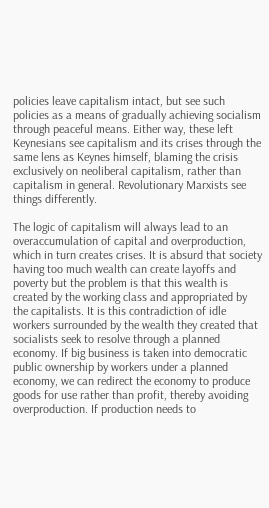policies leave capitalism intact, but see such policies as a means of gradually achieving socialism through peaceful means. Either way, these left Keynesians see capitalism and its crises through the same lens as Keynes himself, blaming the crisis exclusively on neoliberal capitalism, rather than capitalism in general. Revolutionary Marxists see things differently.

The logic of capitalism will always lead to an overaccumulation of capital and overproduction, which in turn creates crises. It is absurd that society having too much wealth can create layoffs and poverty but the problem is that this wealth is created by the working class and appropriated by the capitalists. It is this contradiction of idle workers surrounded by the wealth they created that socialists seek to resolve through a planned economy. If big business is taken into democratic public ownership by workers under a planned economy, we can redirect the economy to produce goods for use rather than profit, thereby avoiding overproduction. If production needs to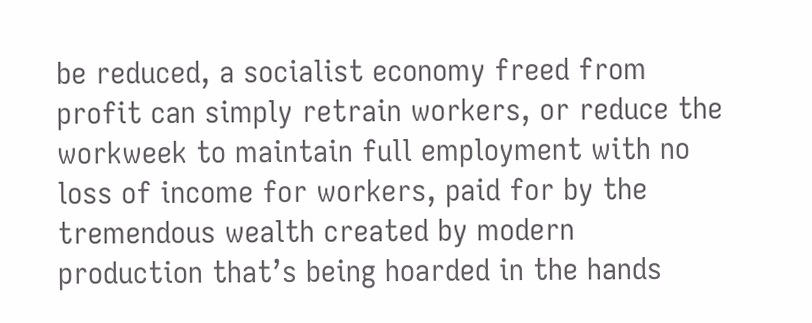be reduced, a socialist economy freed from profit can simply retrain workers, or reduce the workweek to maintain full employment with no loss of income for workers, paid for by the tremendous wealth created by modern production that’s being hoarded in the hands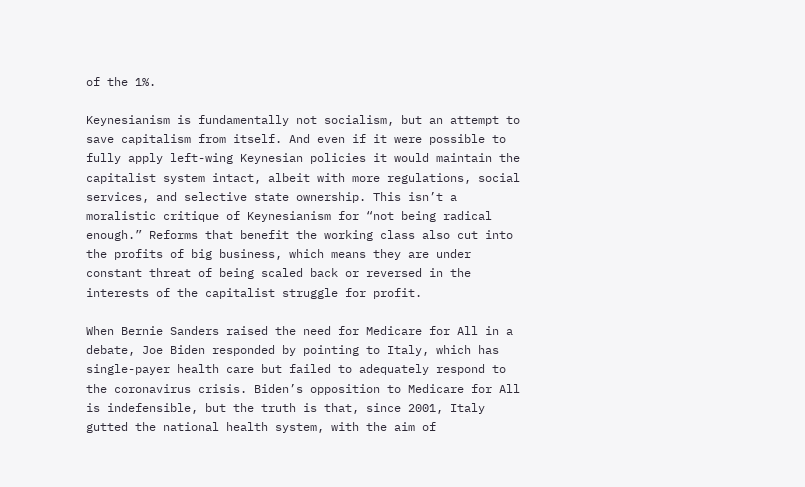of the 1%.

Keynesianism is fundamentally not socialism, but an attempt to save capitalism from itself. And even if it were possible to fully apply left-wing Keynesian policies it would maintain the capitalist system intact, albeit with more regulations, social services, and selective state ownership. This isn’t a moralistic critique of Keynesianism for “not being radical enough.” Reforms that benefit the working class also cut into the profits of big business, which means they are under constant threat of being scaled back or reversed in the interests of the capitalist struggle for profit.

When Bernie Sanders raised the need for Medicare for All in a debate, Joe Biden responded by pointing to Italy, which has single-payer health care but failed to adequately respond to the coronavirus crisis. Biden’s opposition to Medicare for All is indefensible, but the truth is that, since 2001, Italy gutted the national health system, with the aim of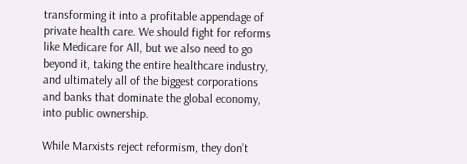transforming it into a profitable appendage of private health care. We should fight for reforms like Medicare for All, but we also need to go beyond it, taking the entire healthcare industry, and ultimately all of the biggest corporations and banks that dominate the global economy, into public ownership.

While Marxists reject reformism, they don’t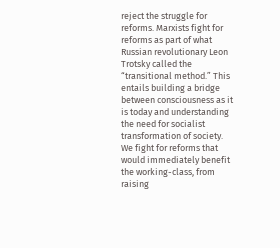reject the struggle for reforms. Marxists fight for reforms as part of what Russian revolutionary Leon Trotsky called the “transitional method.” This entails building a bridge between consciousness as it is today and understanding the need for socialist transformation of society. We fight for reforms that would immediately benefit the working-class, from raising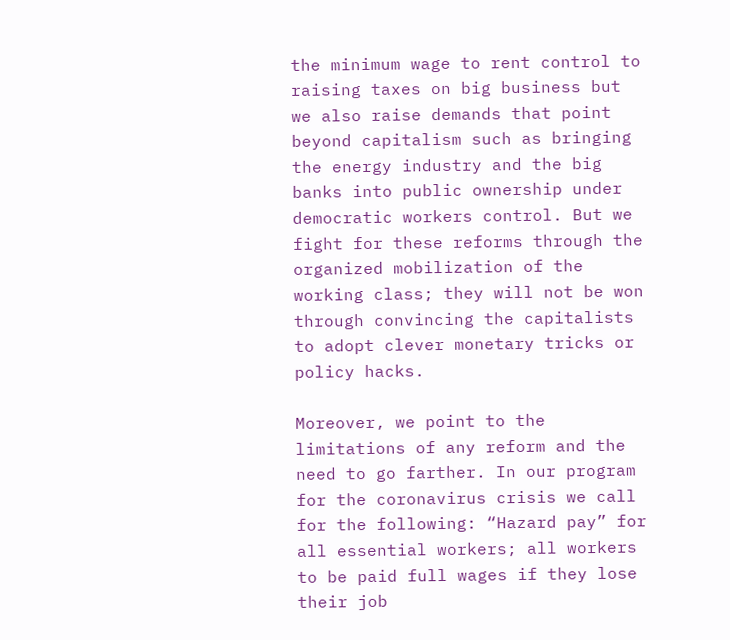the minimum wage to rent control to raising taxes on big business but we also raise demands that point beyond capitalism such as bringing the energy industry and the big banks into public ownership under democratic workers control. But we fight for these reforms through the organized mobilization of the working class; they will not be won through convincing the capitalists to adopt clever monetary tricks or policy hacks.

Moreover, we point to the limitations of any reform and the need to go farther. In our program for the coronavirus crisis we call for the following: “Hazard pay” for all essential workers; all workers to be paid full wages if they lose their job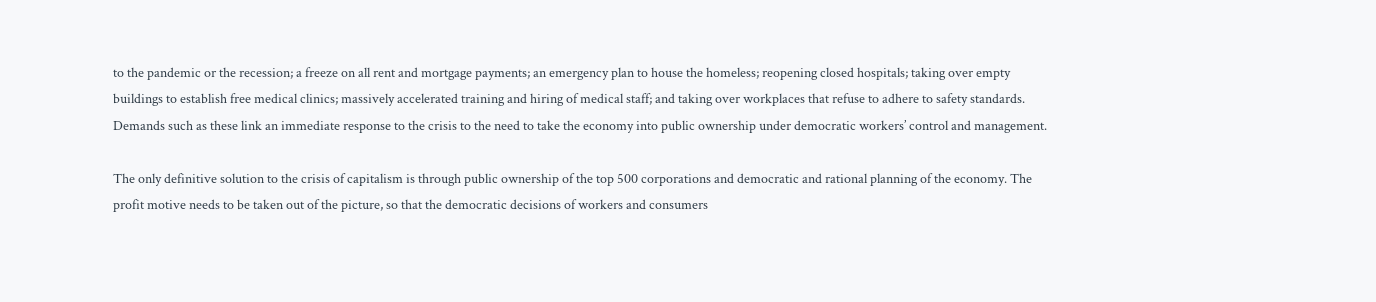to the pandemic or the recession; a freeze on all rent and mortgage payments; an emergency plan to house the homeless; reopening closed hospitals; taking over empty buildings to establish free medical clinics; massively accelerated training and hiring of medical staff; and taking over workplaces that refuse to adhere to safety standards. Demands such as these link an immediate response to the crisis to the need to take the economy into public ownership under democratic workers’ control and management.

The only definitive solution to the crisis of capitalism is through public ownership of the top 500 corporations and democratic and rational planning of the economy. The profit motive needs to be taken out of the picture, so that the democratic decisions of workers and consumers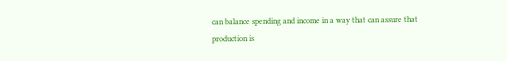can balance spending and income in a way that can assure that production is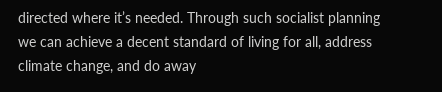directed where it’s needed. Through such socialist planning we can achieve a decent standard of living for all, address climate change, and do away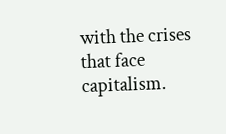with the crises that face capitalism.